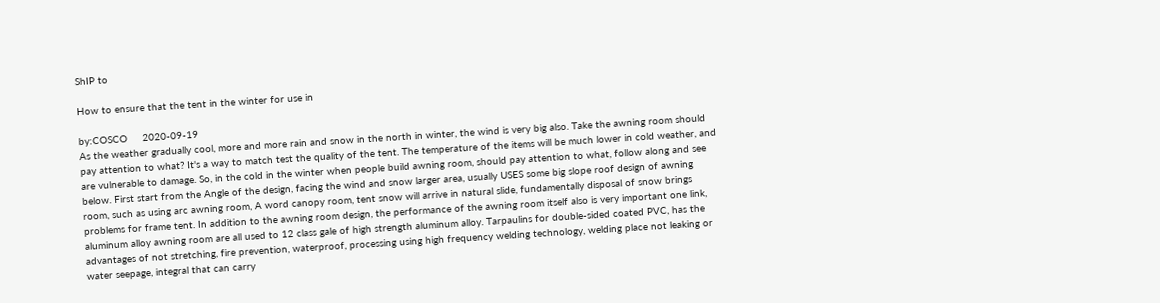ShIP to

How to ensure that the tent in the winter for use in

by:COSCO     2020-09-19
As the weather gradually cool, more and more rain and snow in the north in winter, the wind is very big also. Take the awning room should pay attention to what? It's a way to match test the quality of the tent. The temperature of the items will be much lower in cold weather, and are vulnerable to damage. So, in the cold in the winter when people build awning room, should pay attention to what, follow along and see below. First start from the Angle of the design, facing the wind and snow larger area, usually USES some big slope roof design of awning room, such as using arc awning room, A word canopy room, tent snow will arrive in natural slide, fundamentally disposal of snow brings problems for frame tent. In addition to the awning room design, the performance of the awning room itself also is very important one link, aluminum alloy awning room are all used to 12 class gale of high strength aluminum alloy. Tarpaulins for double-sided coated PVC, has the advantages of not stretching, fire prevention, waterproof, processing using high frequency welding technology, welding place not leaking or water seepage, integral that can carry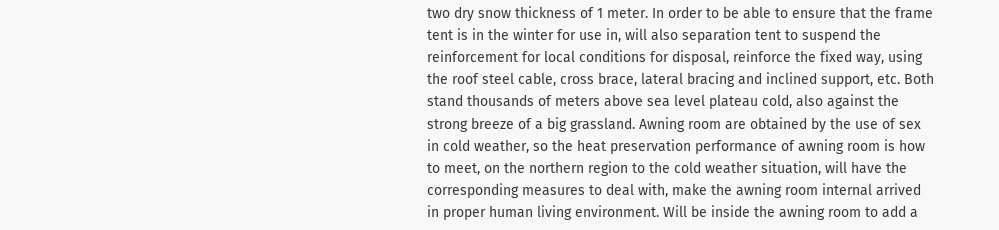two dry snow thickness of 1 meter. In order to be able to ensure that the frame tent is in the winter for use in, will also separation tent to suspend the reinforcement for local conditions for disposal, reinforce the fixed way, using the roof steel cable, cross brace, lateral bracing and inclined support, etc. Both stand thousands of meters above sea level plateau cold, also against the strong breeze of a big grassland. Awning room are obtained by the use of sex in cold weather, so the heat preservation performance of awning room is how to meet, on the northern region to the cold weather situation, will have the corresponding measures to deal with, make the awning room internal arrived in proper human living environment. Will be inside the awning room to add a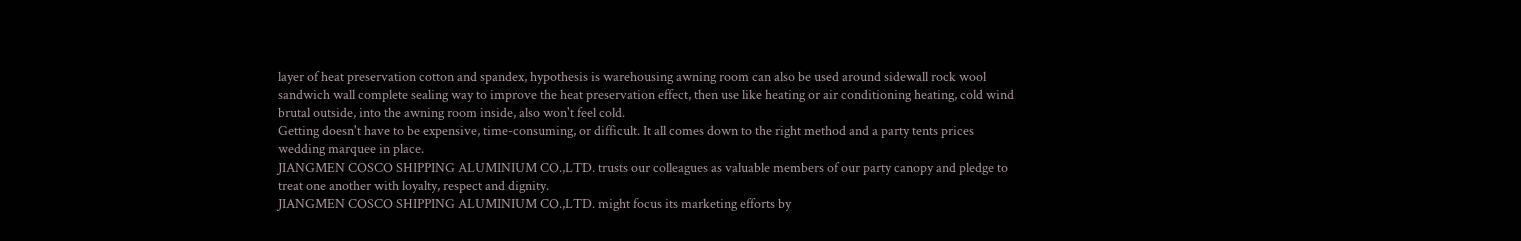layer of heat preservation cotton and spandex, hypothesis is warehousing awning room can also be used around sidewall rock wool sandwich wall complete sealing way to improve the heat preservation effect, then use like heating or air conditioning heating, cold wind brutal outside, into the awning room inside, also won't feel cold.
Getting doesn't have to be expensive, time-consuming, or difficult. It all comes down to the right method and a party tents prices wedding marquee in place.
JIANGMEN COSCO SHIPPING ALUMINIUM CO.,LTD. trusts our colleagues as valuable members of our party canopy and pledge to treat one another with loyalty, respect and dignity.
JIANGMEN COSCO SHIPPING ALUMINIUM CO.,LTD. might focus its marketing efforts by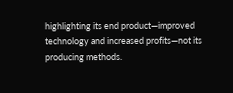highlighting its end product—improved technology and increased profits—not its producing methods.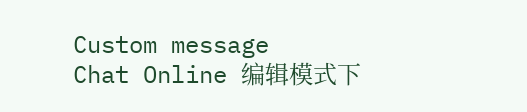Custom message
Chat Online 编辑模式下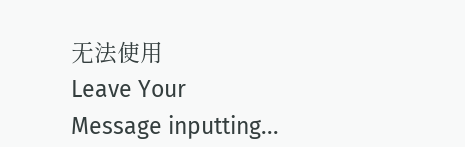无法使用
Leave Your Message inputting...